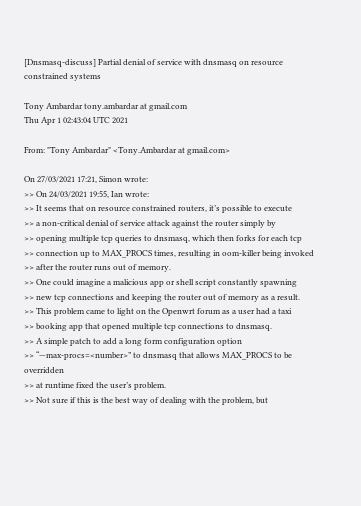[Dnsmasq-discuss] Partial denial of service with dnsmasq on resource constrained systems

Tony Ambardar tony.ambardar at gmail.com
Thu Apr 1 02:43:04 UTC 2021

From: "Tony Ambardar" <Tony.Ambardar at gmail.com>

On 27/03/2021 17:21, Simon wrote:
>> On 24/03/2021 19:55, Ian wrote:
>> It seems that on resource constrained routers, it’s possible to execute
>> a non-critical denial of service attack against the router simply by
>> opening multiple tcp queries to dnsmasq, which then forks for each tcp
>> connection up to MAX_PROCS times, resulting in oom-killer being invoked
>> after the router runs out of memory.
>> One could imagine a malicious app or shell script constantly spawning
>> new tcp connections and keeping the router out of memory as a result.
>> This problem came to light on the Openwrt forum as a user had a taxi
>> booking app that opened multiple tcp connections to dnsmasq.
>> A simple patch to add a long form configuration option
>> “—max-procs=<number>” to dnsmasq that allows MAX_PROCS to be overridden
>> at runtime fixed the user’s problem.
>> Not sure if this is the best way of dealing with the problem, but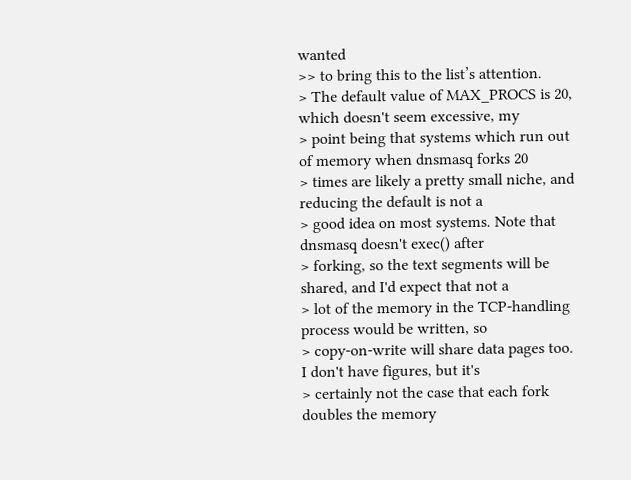wanted
>> to bring this to the list’s attention.
> The default value of MAX_PROCS is 20, which doesn't seem excessive, my
> point being that systems which run out of memory when dnsmasq forks 20
> times are likely a pretty small niche, and reducing the default is not a
> good idea on most systems. Note that dnsmasq doesn't exec() after
> forking, so the text segments will be shared, and I'd expect that not a
> lot of the memory in the TCP-handling process would be written, so
> copy-on-write will share data pages too. I don't have figures, but it's
> certainly not the case that each fork doubles the memory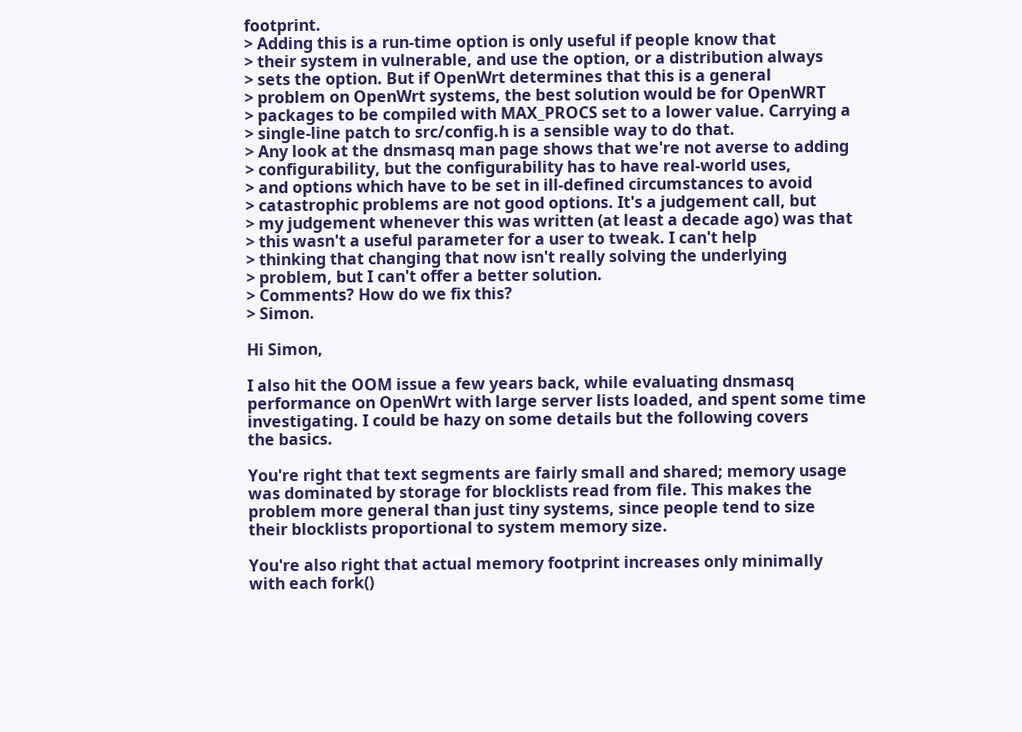footprint.
> Adding this is a run-time option is only useful if people know that
> their system in vulnerable, and use the option, or a distribution always
> sets the option. But if OpenWrt determines that this is a general
> problem on OpenWrt systems, the best solution would be for OpenWRT
> packages to be compiled with MAX_PROCS set to a lower value. Carrying a
> single-line patch to src/config.h is a sensible way to do that.
> Any look at the dnsmasq man page shows that we're not averse to adding
> configurability, but the configurability has to have real-world uses,
> and options which have to be set in ill-defined circumstances to avoid
> catastrophic problems are not good options. It's a judgement call, but
> my judgement whenever this was written (at least a decade ago) was that
> this wasn't a useful parameter for a user to tweak. I can't help
> thinking that changing that now isn't really solving the underlying
> problem, but I can't offer a better solution.
> Comments? How do we fix this?
> Simon.

Hi Simon,

I also hit the OOM issue a few years back, while evaluating dnsmasq
performance on OpenWrt with large server lists loaded, and spent some time
investigating. I could be hazy on some details but the following covers
the basics.

You're right that text segments are fairly small and shared; memory usage
was dominated by storage for blocklists read from file. This makes the
problem more general than just tiny systems, since people tend to size
their blocklists proportional to system memory size.

You're also right that actual memory footprint increases only minimally
with each fork()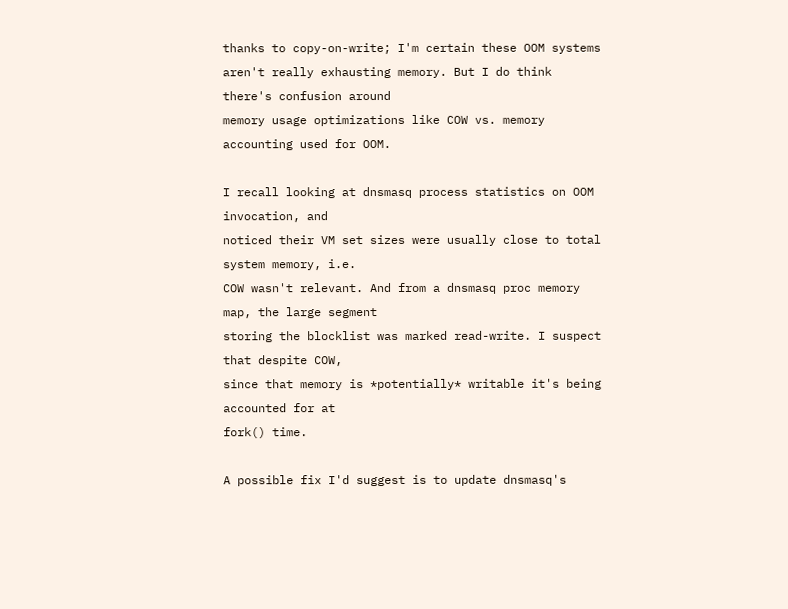thanks to copy-on-write; I'm certain these OOM systems
aren't really exhausting memory. But I do think there's confusion around
memory usage optimizations like COW vs. memory accounting used for OOM.

I recall looking at dnsmasq process statistics on OOM invocation, and
noticed their VM set sizes were usually close to total system memory, i.e.
COW wasn't relevant. And from a dnsmasq proc memory map, the large segment
storing the blocklist was marked read-write. I suspect that despite COW,
since that memory is *potentially* writable it's being accounted for at
fork() time.

A possible fix I'd suggest is to update dnsmasq's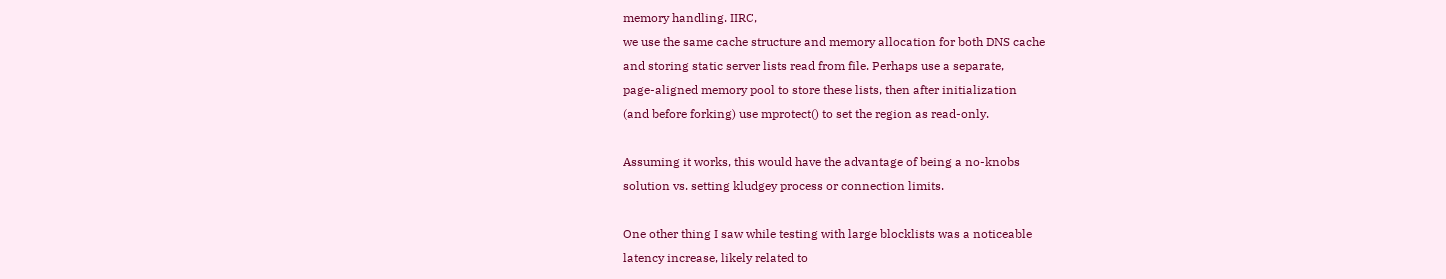memory handling. IIRC,
we use the same cache structure and memory allocation for both DNS cache
and storing static server lists read from file. Perhaps use a separate,
page-aligned memory pool to store these lists, then after initialization
(and before forking) use mprotect() to set the region as read-only.

Assuming it works, this would have the advantage of being a no-knobs
solution vs. setting kludgey process or connection limits.

One other thing I saw while testing with large blocklists was a noticeable
latency increase, likely related to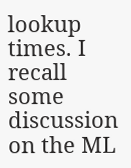lookup times. I recall some discussion
on the ML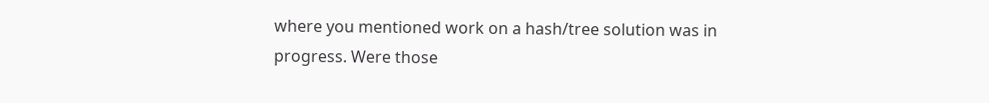where you mentioned work on a hash/tree solution was in
progress. Were those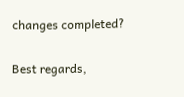changes completed?

Best regards,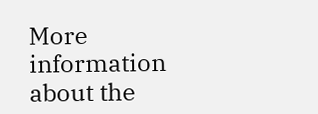More information about the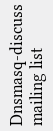Dnsmasq-discuss mailing list